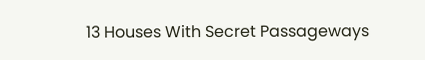13 Houses With Secret Passageways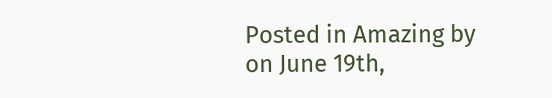Posted in Amazing by on June 19th,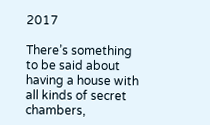2017

There’s something to be said about having a house with all kinds of secret chambers,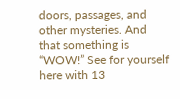doors, passages, and other mysteries. And that something is “WOW!” See for yourself here with 13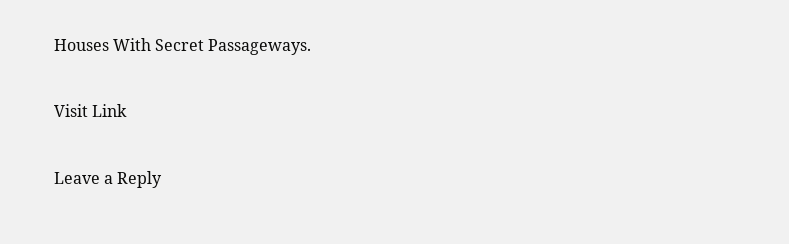Houses With Secret Passageways.

Visit Link

Leave a Reply